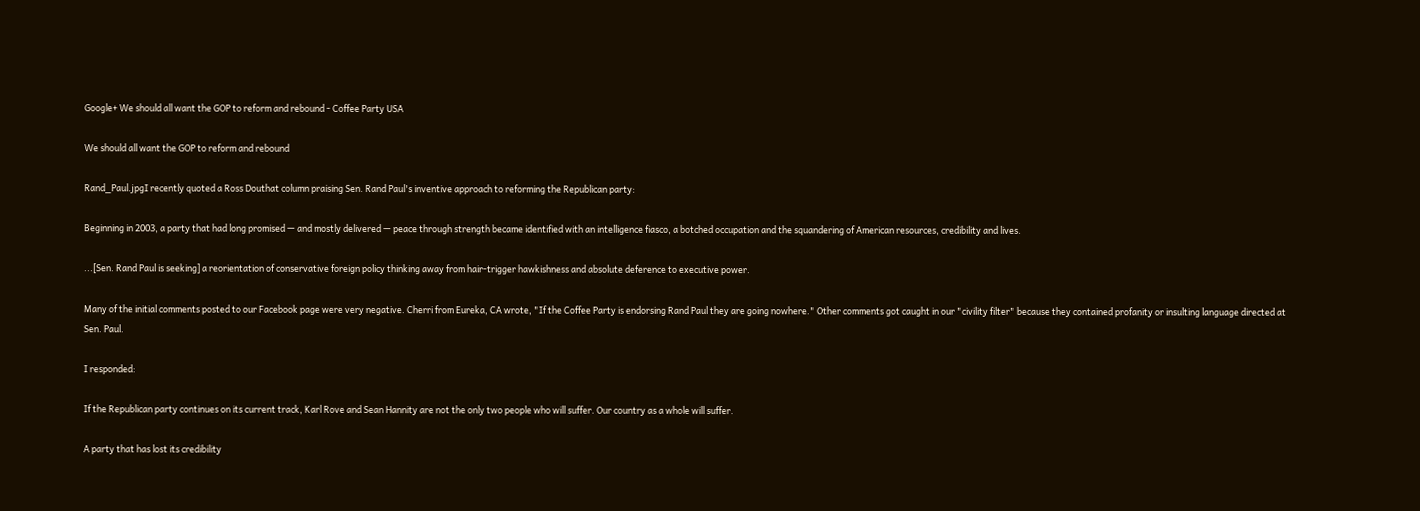Google+ We should all want the GOP to reform and rebound - Coffee Party USA

We should all want the GOP to reform and rebound

Rand_Paul.jpgI recently quoted a Ross Douthat column praising Sen. Rand Paul's inventive approach to reforming the Republican party:

Beginning in 2003, a party that had long promised — and mostly delivered — peace through strength became identified with an intelligence fiasco, a botched occupation and the squandering of American resources, credibility and lives.

...[Sen. Rand Paul is seeking] a reorientation of conservative foreign policy thinking away from hair-trigger hawkishness and absolute deference to executive power.

Many of the initial comments posted to our Facebook page were very negative. Cherri from Eureka, CA wrote, "If the Coffee Party is endorsing Rand Paul they are going nowhere." Other comments got caught in our "civility filter" because they contained profanity or insulting language directed at Sen. Paul.

I responded:

If the Republican party continues on its current track, Karl Rove and Sean Hannity are not the only two people who will suffer. Our country as a whole will suffer.

A party that has lost its credibility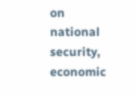on national security, economic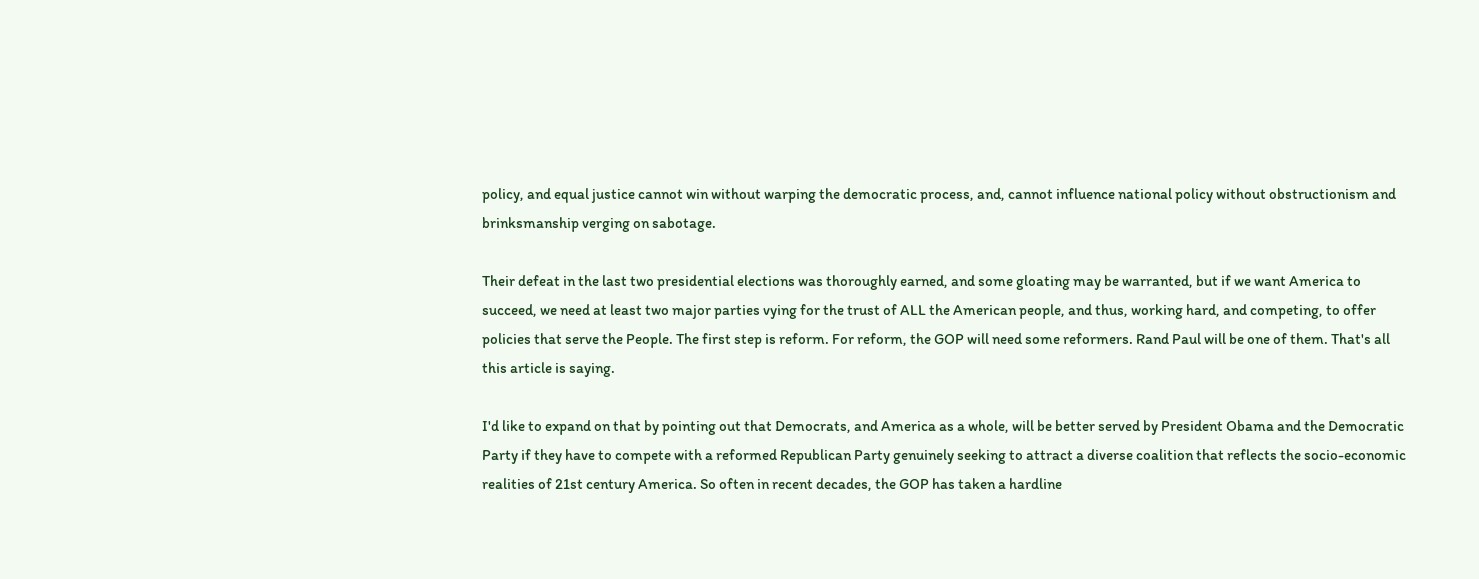policy, and equal justice cannot win without warping the democratic process, and, cannot influence national policy without obstructionism and brinksmanship verging on sabotage.

Their defeat in the last two presidential elections was thoroughly earned, and some gloating may be warranted, but if we want America to succeed, we need at least two major parties vying for the trust of ALL the American people, and thus, working hard, and competing, to offer policies that serve the People. The first step is reform. For reform, the GOP will need some reformers. Rand Paul will be one of them. That's all this article is saying.

I'd like to expand on that by pointing out that Democrats, and America as a whole, will be better served by President Obama and the Democratic Party if they have to compete with a reformed Republican Party genuinely seeking to attract a diverse coalition that reflects the socio-economic realities of 21st century America. So often in recent decades, the GOP has taken a hardline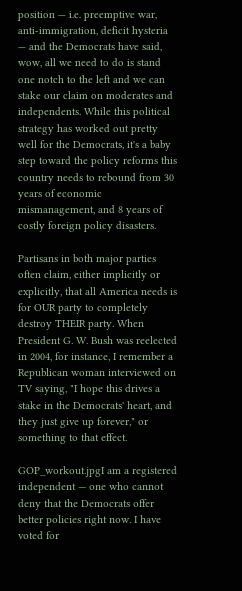position — i.e. preemptive war, anti-immigration, deficit hysteria — and the Democrats have said, wow, all we need to do is stand one notch to the left and we can stake our claim on moderates and independents. While this political strategy has worked out pretty well for the Democrats, it's a baby step toward the policy reforms this country needs to rebound from 30 years of economic mismanagement, and 8 years of costly foreign policy disasters.

Partisans in both major parties often claim, either implicitly or explicitly, that all America needs is for OUR party to completely destroy THEIR party. When President G. W. Bush was reelected in 2004, for instance, I remember a Republican woman interviewed on TV saying, "I hope this drives a stake in the Democrats' heart, and they just give up forever," or something to that effect.

GOP_workout.jpgI am a registered independent — one who cannot deny that the Democrats offer better policies right now. I have voted for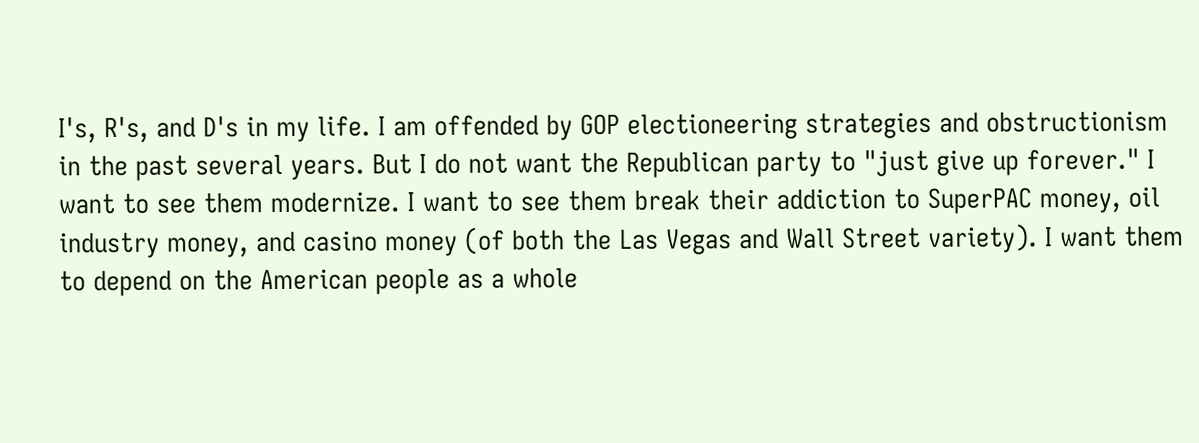I's, R's, and D's in my life. I am offended by GOP electioneering strategies and obstructionism in the past several years. But I do not want the Republican party to "just give up forever." I want to see them modernize. I want to see them break their addiction to SuperPAC money, oil industry money, and casino money (of both the Las Vegas and Wall Street variety). I want them to depend on the American people as a whole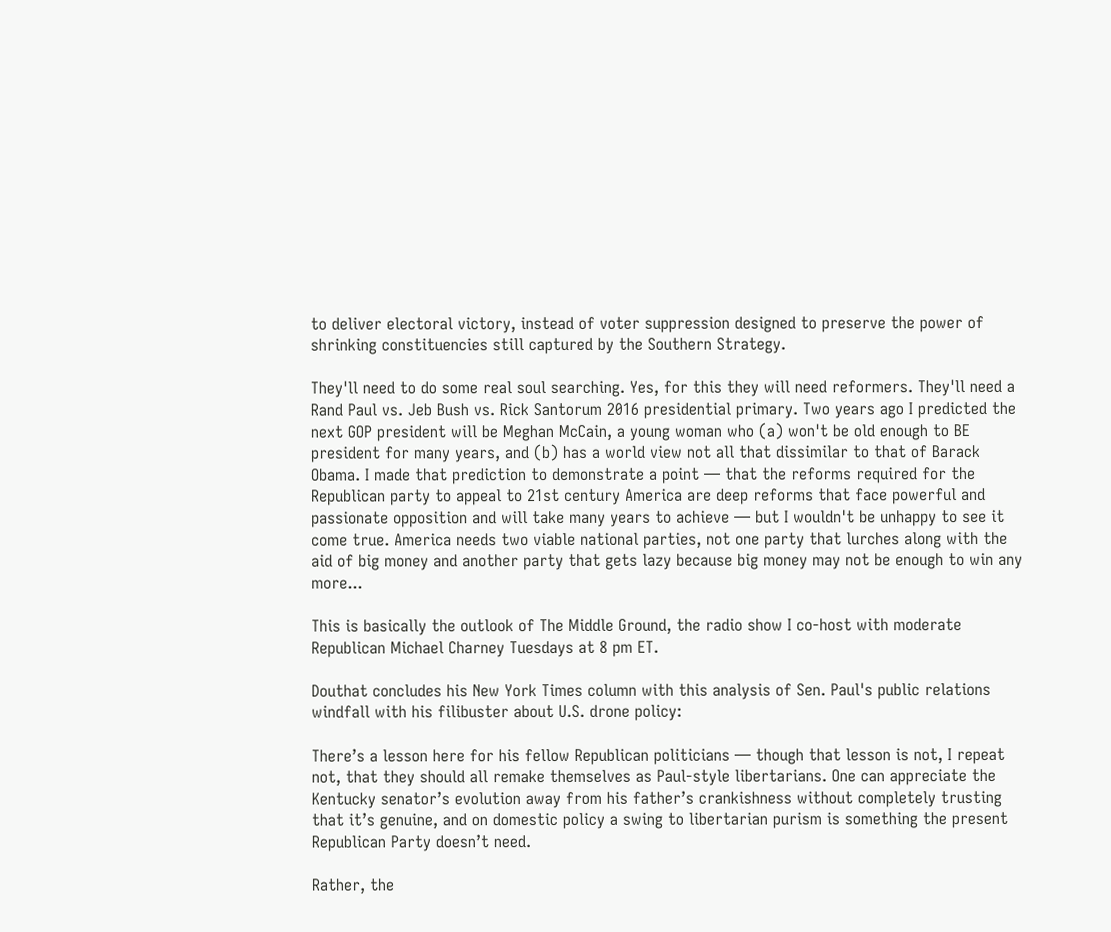to deliver electoral victory, instead of voter suppression designed to preserve the power of shrinking constituencies still captured by the Southern Strategy.

They'll need to do some real soul searching. Yes, for this they will need reformers. They'll need a Rand Paul vs. Jeb Bush vs. Rick Santorum 2016 presidential primary. Two years ago I predicted the next GOP president will be Meghan McCain, a young woman who (a) won't be old enough to BE president for many years, and (b) has a world view not all that dissimilar to that of Barack Obama. I made that prediction to demonstrate a point — that the reforms required for the Republican party to appeal to 21st century America are deep reforms that face powerful and passionate opposition and will take many years to achieve — but I wouldn't be unhappy to see it come true. America needs two viable national parties, not one party that lurches along with the aid of big money and another party that gets lazy because big money may not be enough to win any more...

This is basically the outlook of The Middle Ground, the radio show I co-host with moderate Republican Michael Charney Tuesdays at 8 pm ET.

Douthat concludes his New York Times column with this analysis of Sen. Paul's public relations windfall with his filibuster about U.S. drone policy:

There’s a lesson here for his fellow Republican politicians — though that lesson is not, I repeat not, that they should all remake themselves as Paul-style libertarians. One can appreciate the Kentucky senator’s evolution away from his father’s crankishness without completely trusting that it’s genuine, and on domestic policy a swing to libertarian purism is something the present Republican Party doesn’t need.

Rather, the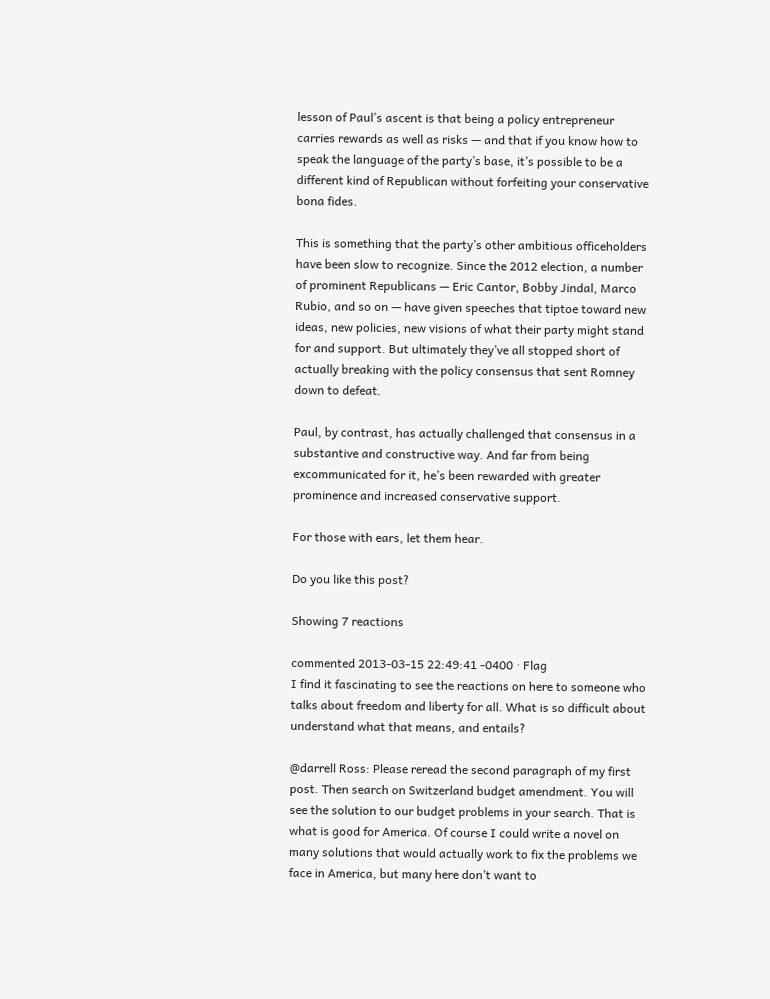lesson of Paul’s ascent is that being a policy entrepreneur carries rewards as well as risks — and that if you know how to speak the language of the party’s base, it’s possible to be a different kind of Republican without forfeiting your conservative bona fides.

This is something that the party’s other ambitious officeholders have been slow to recognize. Since the 2012 election, a number of prominent Republicans — Eric Cantor, Bobby Jindal, Marco Rubio, and so on — have given speeches that tiptoe toward new ideas, new policies, new visions of what their party might stand for and support. But ultimately they’ve all stopped short of actually breaking with the policy consensus that sent Romney down to defeat.

Paul, by contrast, has actually challenged that consensus in a substantive and constructive way. And far from being excommunicated for it, he’s been rewarded with greater prominence and increased conservative support.

For those with ears, let them hear.

Do you like this post?

Showing 7 reactions

commented 2013-03-15 22:49:41 -0400 · Flag
I find it fascinating to see the reactions on here to someone who talks about freedom and liberty for all. What is so difficult about understand what that means, and entails?

@darrell Ross: Please reread the second paragraph of my first post. Then search on Switzerland budget amendment. You will see the solution to our budget problems in your search. That is what is good for America. Of course I could write a novel on many solutions that would actually work to fix the problems we face in America, but many here don’t want to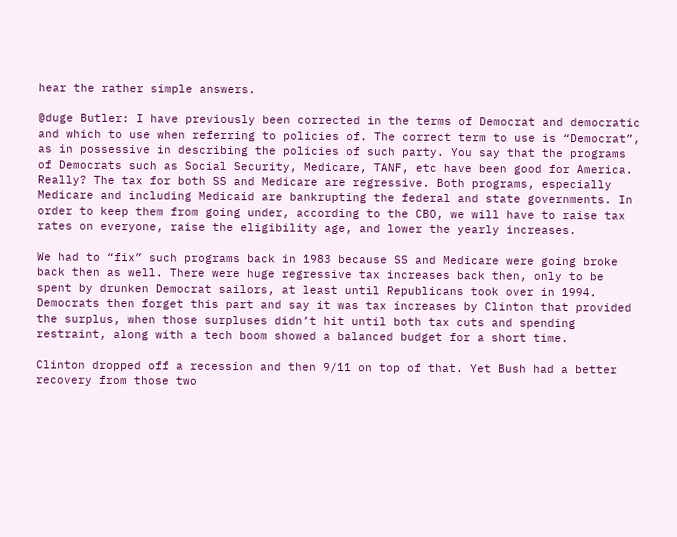hear the rather simple answers.

@duge Butler: I have previously been corrected in the terms of Democrat and democratic and which to use when referring to policies of. The correct term to use is “Democrat”, as in possessive in describing the policies of such party. You say that the programs of Democrats such as Social Security, Medicare, TANF, etc have been good for America. Really? The tax for both SS and Medicare are regressive. Both programs, especially Medicare and including Medicaid are bankrupting the federal and state governments. In order to keep them from going under, according to the CBO, we will have to raise tax rates on everyone, raise the eligibility age, and lower the yearly increases.

We had to “fix” such programs back in 1983 because SS and Medicare were going broke back then as well. There were huge regressive tax increases back then, only to be spent by drunken Democrat sailors, at least until Republicans took over in 1994. Democrats then forget this part and say it was tax increases by Clinton that provided the surplus, when those surpluses didn’t hit until both tax cuts and spending restraint, along with a tech boom showed a balanced budget for a short time.

Clinton dropped off a recession and then 9/11 on top of that. Yet Bush had a better recovery from those two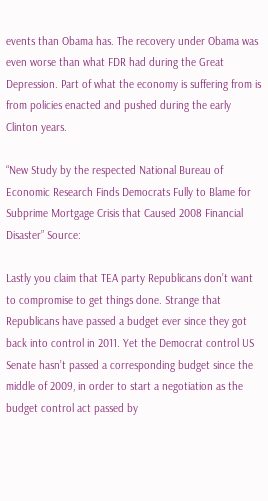events than Obama has. The recovery under Obama was even worse than what FDR had during the Great Depression. Part of what the economy is suffering from is from policies enacted and pushed during the early Clinton years.

“New Study by the respected National Bureau of Economic Research Finds Democrats Fully to Blame for Subprime Mortgage Crisis that Caused 2008 Financial Disaster” Source:

Lastly you claim that TEA party Republicans don’t want to compromise to get things done. Strange that Republicans have passed a budget ever since they got back into control in 2011. Yet the Democrat control US Senate hasn’t passed a corresponding budget since the middle of 2009, in order to start a negotiation as the budget control act passed by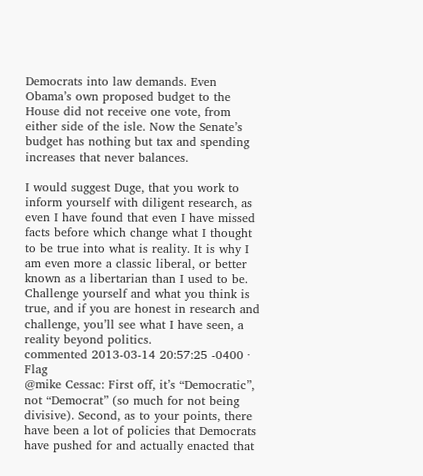Democrats into law demands. Even Obama’s own proposed budget to the House did not receive one vote, from either side of the isle. Now the Senate’s budget has nothing but tax and spending increases that never balances.

I would suggest Duge, that you work to inform yourself with diligent research, as even I have found that even I have missed facts before which change what I thought to be true into what is reality. It is why I am even more a classic liberal, or better known as a libertarian than I used to be. Challenge yourself and what you think is true, and if you are honest in research and challenge, you’ll see what I have seen, a reality beyond politics.
commented 2013-03-14 20:57:25 -0400 · Flag
@mike Cessac: First off, it’s “Democratic”, not “Democrat” (so much for not being divisive). Second, as to your points, there have been a lot of policies that Democrats have pushed for and actually enacted that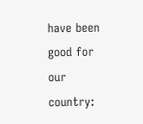have been good for our country: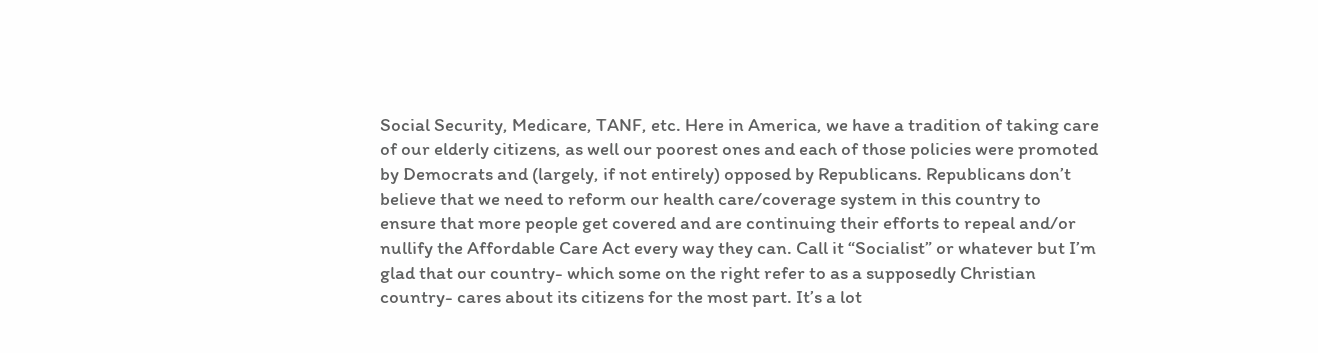Social Security, Medicare, TANF, etc. Here in America, we have a tradition of taking care of our elderly citizens, as well our poorest ones and each of those policies were promoted by Democrats and (largely, if not entirely) opposed by Republicans. Republicans don’t believe that we need to reform our health care/coverage system in this country to ensure that more people get covered and are continuing their efforts to repeal and/or nullify the Affordable Care Act every way they can. Call it “Socialist” or whatever but I’m glad that our country- which some on the right refer to as a supposedly Christian country- cares about its citizens for the most part. It’s a lot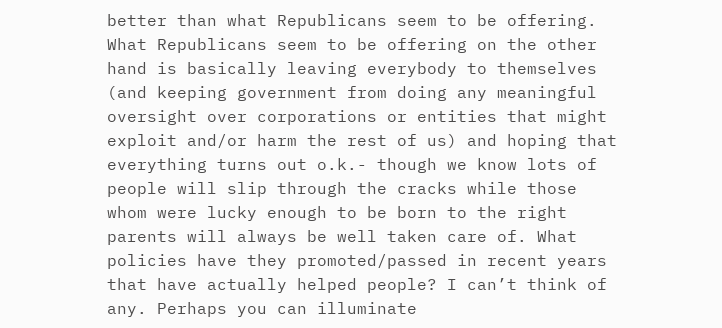better than what Republicans seem to be offering. What Republicans seem to be offering on the other hand is basically leaving everybody to themselves (and keeping government from doing any meaningful oversight over corporations or entities that might exploit and/or harm the rest of us) and hoping that everything turns out o.k.- though we know lots of people will slip through the cracks while those whom were lucky enough to be born to the right parents will always be well taken care of. What policies have they promoted/passed in recent years that have actually helped people? I can’t think of any. Perhaps you can illuminate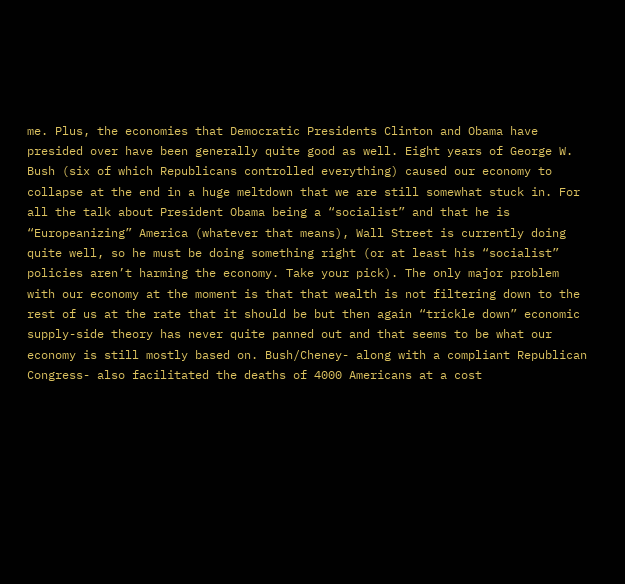me. Plus, the economies that Democratic Presidents Clinton and Obama have presided over have been generally quite good as well. Eight years of George W. Bush (six of which Republicans controlled everything) caused our economy to collapse at the end in a huge meltdown that we are still somewhat stuck in. For all the talk about President Obama being a “socialist” and that he is “Europeanizing” America (whatever that means), Wall Street is currently doing quite well, so he must be doing something right (or at least his “socialist” policies aren’t harming the economy. Take your pick). The only major problem with our economy at the moment is that that wealth is not filtering down to the rest of us at the rate that it should be but then again “trickle down” economic supply-side theory has never quite panned out and that seems to be what our economy is still mostly based on. Bush/Cheney- along with a compliant Republican Congress- also facilitated the deaths of 4000 Americans at a cost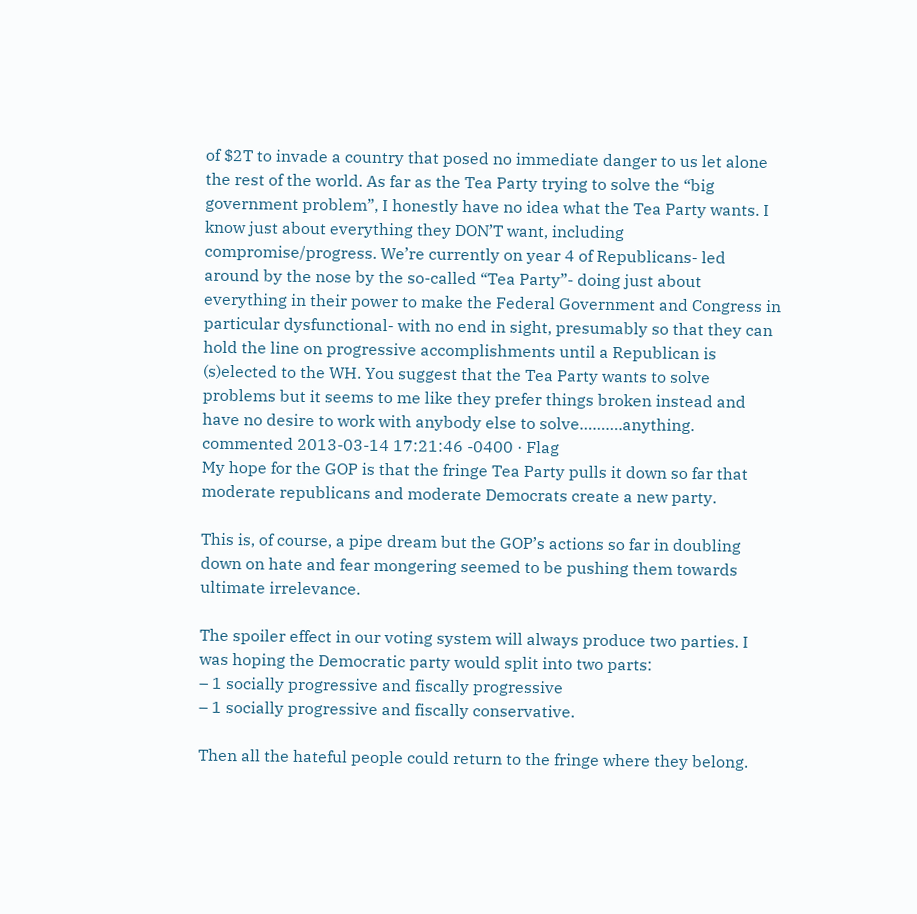of $2T to invade a country that posed no immediate danger to us let alone the rest of the world. As far as the Tea Party trying to solve the “big government problem”, I honestly have no idea what the Tea Party wants. I know just about everything they DON’T want, including compromise/progress. We’re currently on year 4 of Republicans- led around by the nose by the so-called “Tea Party”- doing just about everything in their power to make the Federal Government and Congress in particular dysfunctional- with no end in sight, presumably so that they can hold the line on progressive accomplishments until a Republican is (s)elected to the WH. You suggest that the Tea Party wants to solve problems but it seems to me like they prefer things broken instead and have no desire to work with anybody else to solve……….anything.
commented 2013-03-14 17:21:46 -0400 · Flag
My hope for the GOP is that the fringe Tea Party pulls it down so far that moderate republicans and moderate Democrats create a new party.

This is, of course, a pipe dream but the GOP’s actions so far in doubling down on hate and fear mongering seemed to be pushing them towards ultimate irrelevance.

The spoiler effect in our voting system will always produce two parties. I was hoping the Democratic party would split into two parts:
– 1 socially progressive and fiscally progressive
– 1 socially progressive and fiscally conservative.

Then all the hateful people could return to the fringe where they belong.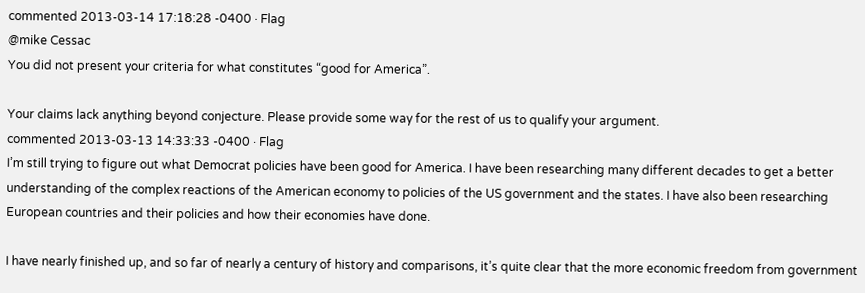commented 2013-03-14 17:18:28 -0400 · Flag
@mike Cessac
You did not present your criteria for what constitutes “good for America”.

Your claims lack anything beyond conjecture. Please provide some way for the rest of us to qualify your argument.
commented 2013-03-13 14:33:33 -0400 · Flag
I’m still trying to figure out what Democrat policies have been good for America. I have been researching many different decades to get a better understanding of the complex reactions of the American economy to policies of the US government and the states. I have also been researching European countries and their policies and how their economies have done.

I have nearly finished up, and so far of nearly a century of history and comparisons, it’s quite clear that the more economic freedom from government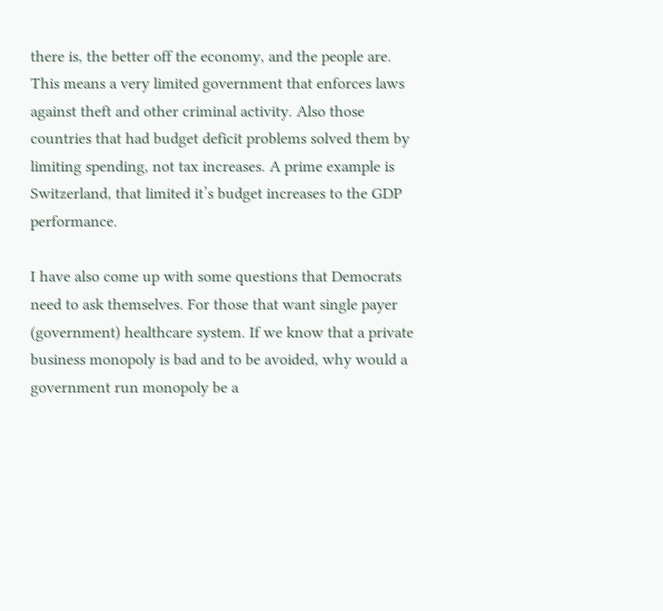there is, the better off the economy, and the people are. This means a very limited government that enforces laws against theft and other criminal activity. Also those countries that had budget deficit problems solved them by limiting spending, not tax increases. A prime example is Switzerland, that limited it’s budget increases to the GDP performance.

I have also come up with some questions that Democrats need to ask themselves. For those that want single payer (government) healthcare system. If we know that a private business monopoly is bad and to be avoided, why would a government run monopoly be a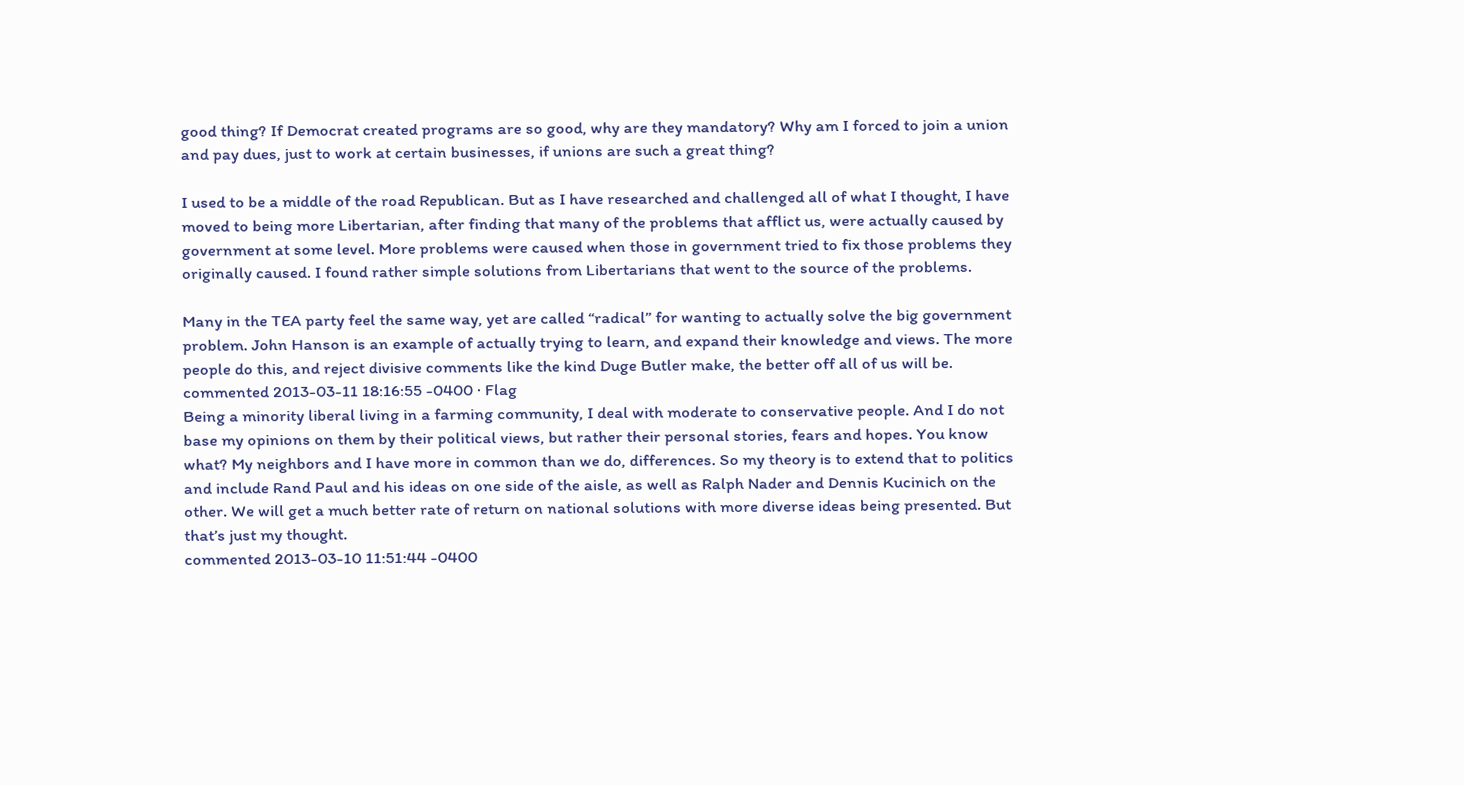good thing? If Democrat created programs are so good, why are they mandatory? Why am I forced to join a union and pay dues, just to work at certain businesses, if unions are such a great thing?

I used to be a middle of the road Republican. But as I have researched and challenged all of what I thought, I have moved to being more Libertarian, after finding that many of the problems that afflict us, were actually caused by government at some level. More problems were caused when those in government tried to fix those problems they originally caused. I found rather simple solutions from Libertarians that went to the source of the problems.

Many in the TEA party feel the same way, yet are called “radical” for wanting to actually solve the big government problem. John Hanson is an example of actually trying to learn, and expand their knowledge and views. The more people do this, and reject divisive comments like the kind Duge Butler make, the better off all of us will be.
commented 2013-03-11 18:16:55 -0400 · Flag
Being a minority liberal living in a farming community, I deal with moderate to conservative people. And I do not base my opinions on them by their political views, but rather their personal stories, fears and hopes. You know what? My neighbors and I have more in common than we do, differences. So my theory is to extend that to politics and include Rand Paul and his ideas on one side of the aisle, as well as Ralph Nader and Dennis Kucinich on the other. We will get a much better rate of return on national solutions with more diverse ideas being presented. But that’s just my thought.
commented 2013-03-10 11:51:44 -0400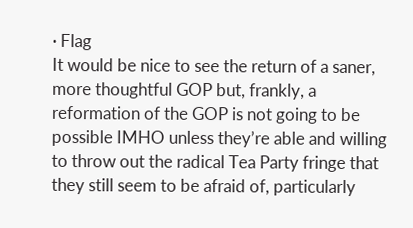· Flag
It would be nice to see the return of a saner, more thoughtful GOP but, frankly, a reformation of the GOP is not going to be possible IMHO unless they’re able and willing to throw out the radical Tea Party fringe that they still seem to be afraid of, particularly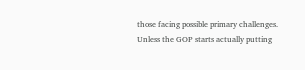those facing possible primary challenges. Unless the GOP starts actually putting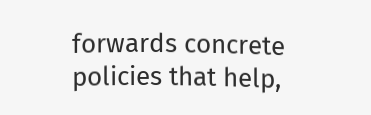forwards concrete policies that help,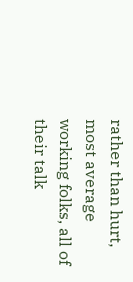rather than hurt, most average working folks, all of their talk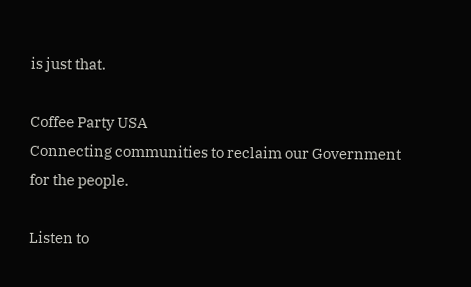is just that.

Coffee Party USA
Connecting communities to reclaim our Government for the people.

Listen to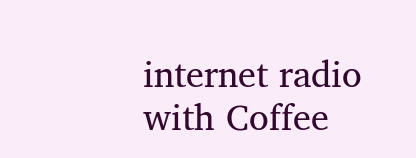internet radio with Coffee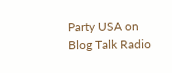Party USA on Blog Talk Radio